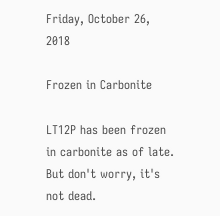Friday, October 26, 2018

Frozen in Carbonite

LT12P has been frozen in carbonite as of late. But don't worry, it's not dead.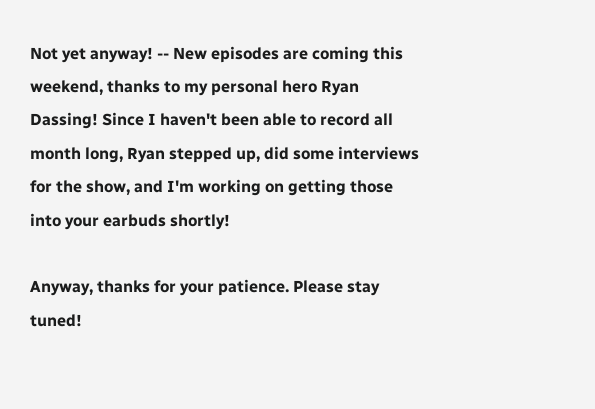Not yet anyway! -- New episodes are coming this weekend, thanks to my personal hero Ryan Dassing! Since I haven't been able to record all month long, Ryan stepped up, did some interviews for the show, and I'm working on getting those into your earbuds shortly!

Anyway, thanks for your patience. Please stay tuned!